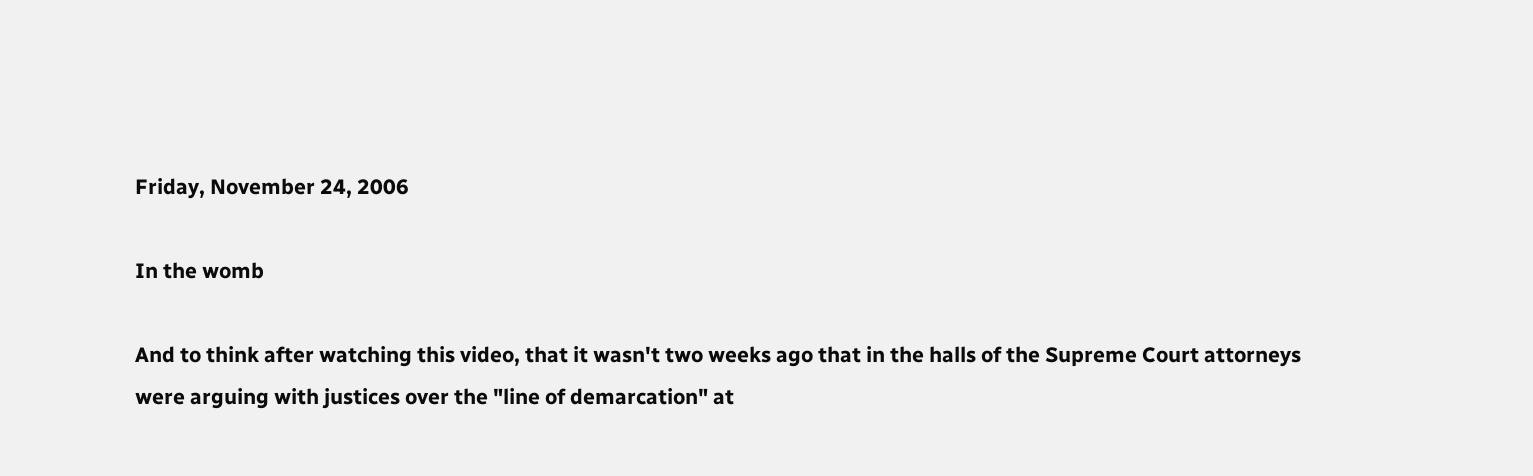Friday, November 24, 2006

In the womb

And to think after watching this video, that it wasn't two weeks ago that in the halls of the Supreme Court attorneys were arguing with justices over the "line of demarcation" at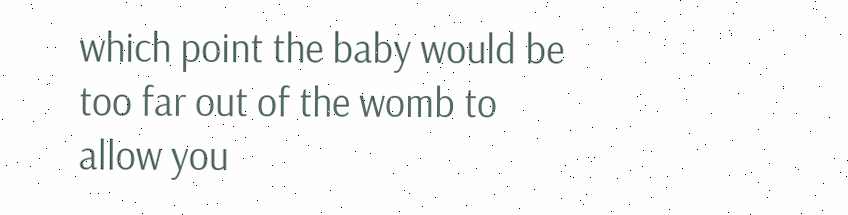which point the baby would be too far out of the womb to allow you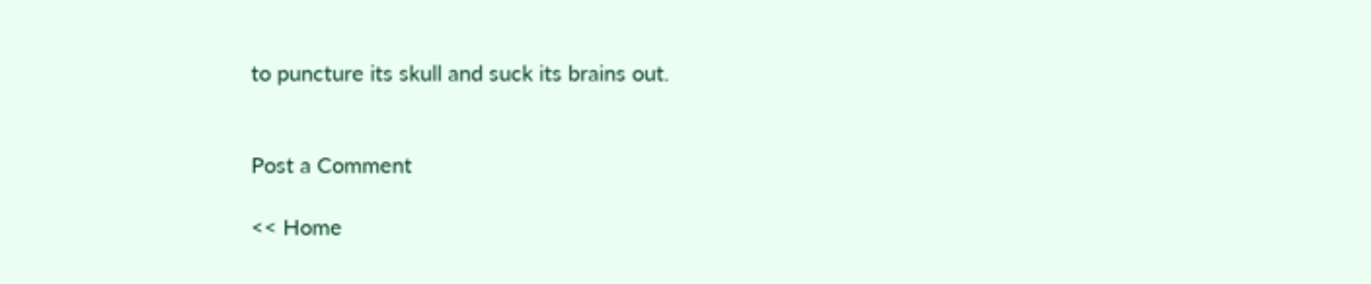to puncture its skull and suck its brains out.


Post a Comment

<< Home